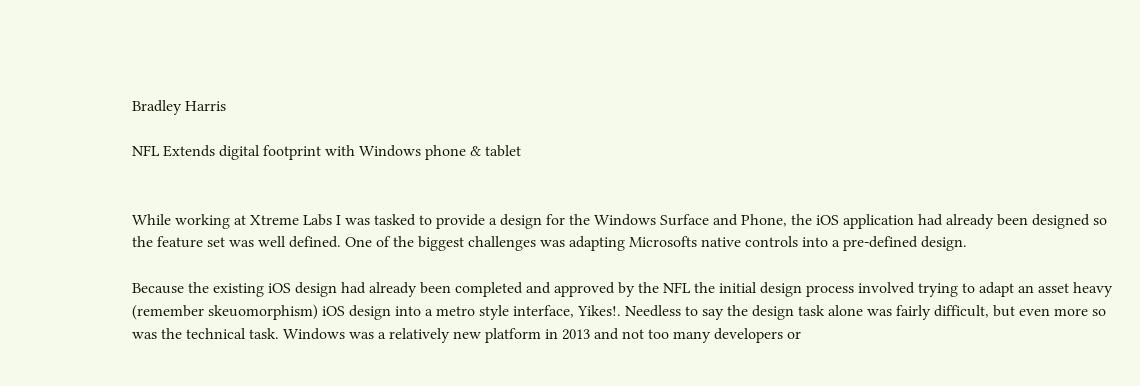Bradley Harris

NFL Extends digital footprint with Windows phone & tablet


While working at Xtreme Labs I was tasked to provide a design for the Windows Surface and Phone, the iOS application had already been designed so the feature set was well defined. One of the biggest challenges was adapting Microsofts native controls into a pre-defined design.

Because the existing iOS design had already been completed and approved by the NFL the initial design process involved trying to adapt an asset heavy (remember skeuomorphism) iOS design into a metro style interface, Yikes!. Needless to say the design task alone was fairly difficult, but even more so was the technical task. Windows was a relatively new platform in 2013 and not too many developers or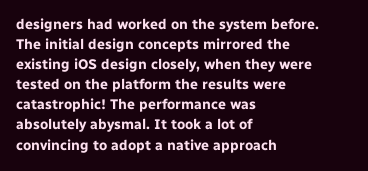designers had worked on the system before. The initial design concepts mirrored the existing iOS design closely, when they were tested on the platform the results were catastrophic! The performance was absolutely abysmal. It took a lot of convincing to adopt a native approach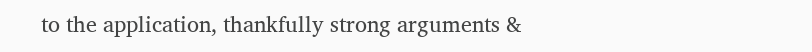to the application, thankfully strong arguments &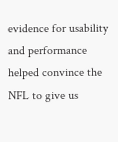evidence for usability and performance helped convince the NFL to give us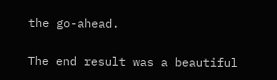the go-ahead.

The end result was a beautiful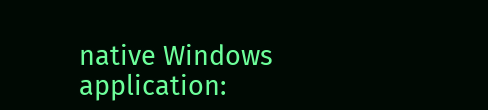native Windows application: